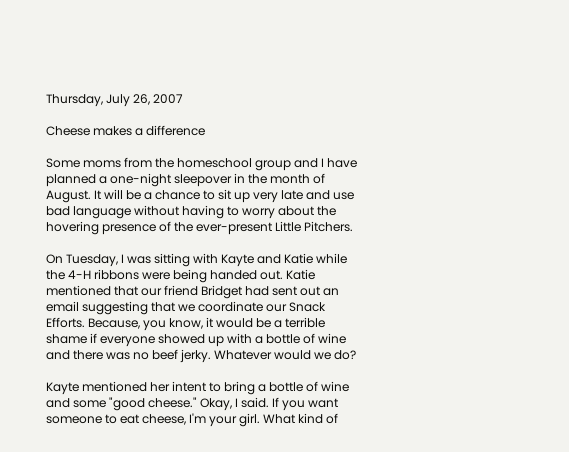Thursday, July 26, 2007

Cheese makes a difference

Some moms from the homeschool group and I have planned a one-night sleepover in the month of August. It will be a chance to sit up very late and use bad language without having to worry about the hovering presence of the ever-present Little Pitchers.

On Tuesday, I was sitting with Kayte and Katie while the 4-H ribbons were being handed out. Katie mentioned that our friend Bridget had sent out an email suggesting that we coordinate our Snack Efforts. Because, you know, it would be a terrible shame if everyone showed up with a bottle of wine and there was no beef jerky. Whatever would we do?

Kayte mentioned her intent to bring a bottle of wine and some "good cheese." Okay, I said. If you want someone to eat cheese, I'm your girl. What kind of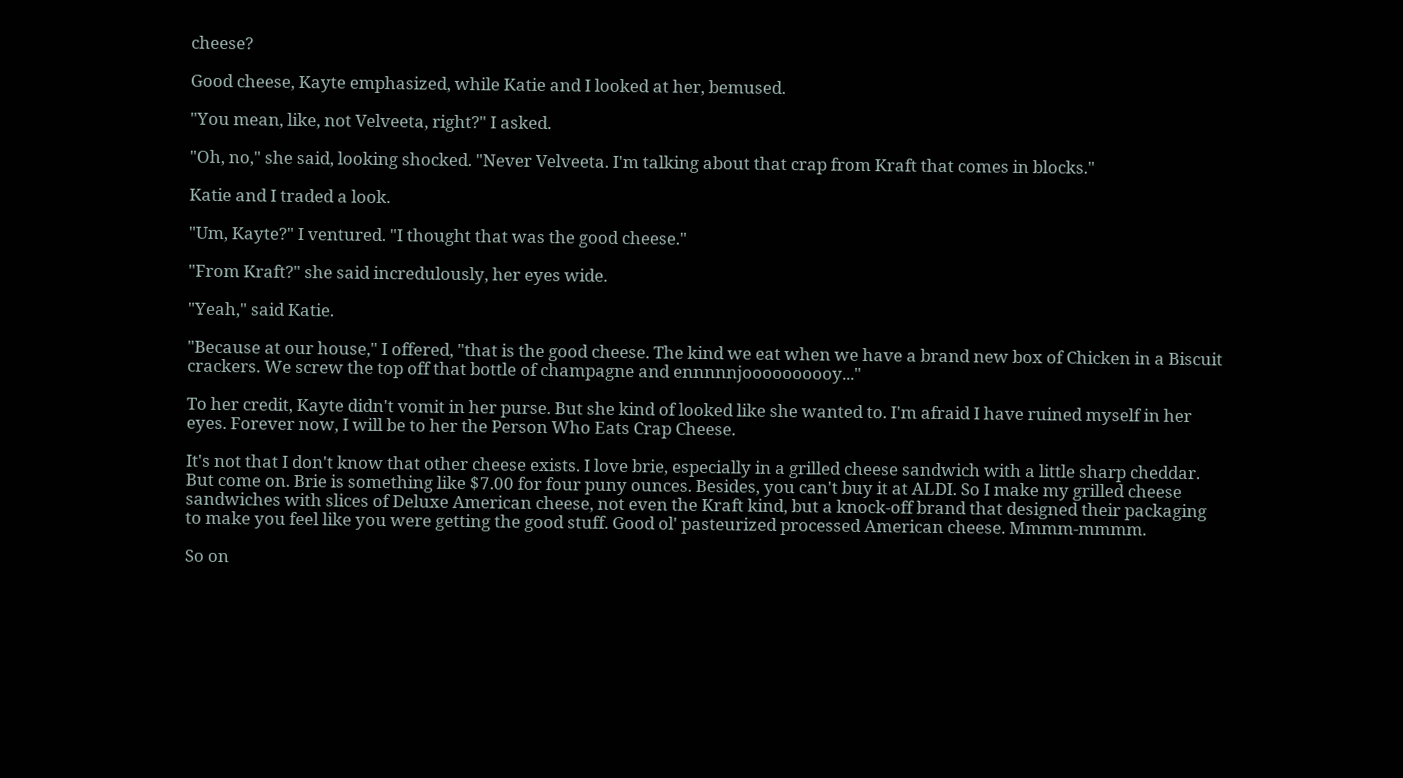cheese?

Good cheese, Kayte emphasized, while Katie and I looked at her, bemused.

"You mean, like, not Velveeta, right?" I asked.

"Oh, no," she said, looking shocked. "Never Velveeta. I'm talking about that crap from Kraft that comes in blocks."

Katie and I traded a look.

"Um, Kayte?" I ventured. "I thought that was the good cheese."

"From Kraft?" she said incredulously, her eyes wide.

"Yeah," said Katie.

"Because at our house," I offered, "that is the good cheese. The kind we eat when we have a brand new box of Chicken in a Biscuit crackers. We screw the top off that bottle of champagne and ennnnnjoooooooooy..."

To her credit, Kayte didn't vomit in her purse. But she kind of looked like she wanted to. I'm afraid I have ruined myself in her eyes. Forever now, I will be to her the Person Who Eats Crap Cheese.

It's not that I don't know that other cheese exists. I love brie, especially in a grilled cheese sandwich with a little sharp cheddar. But come on. Brie is something like $7.00 for four puny ounces. Besides, you can't buy it at ALDI. So I make my grilled cheese sandwiches with slices of Deluxe American cheese, not even the Kraft kind, but a knock-off brand that designed their packaging to make you feel like you were getting the good stuff. Good ol' pasteurized processed American cheese. Mmmm-mmmm.

So on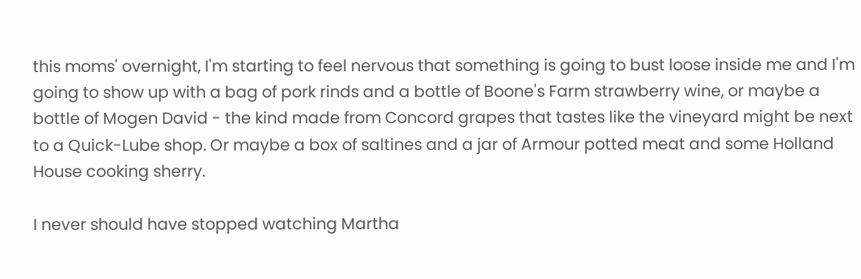this moms' overnight, I'm starting to feel nervous that something is going to bust loose inside me and I'm going to show up with a bag of pork rinds and a bottle of Boone's Farm strawberry wine, or maybe a bottle of Mogen David - the kind made from Concord grapes that tastes like the vineyard might be next to a Quick-Lube shop. Or maybe a box of saltines and a jar of Armour potted meat and some Holland House cooking sherry.

I never should have stopped watching Martha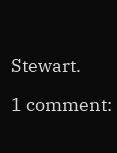Stewart.

1 comment: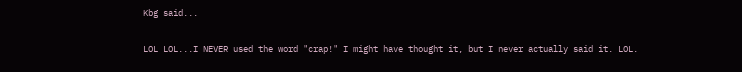Kbg said...

LOL LOL...I NEVER used the word "crap!" I might have thought it, but I never actually said it. LOL.